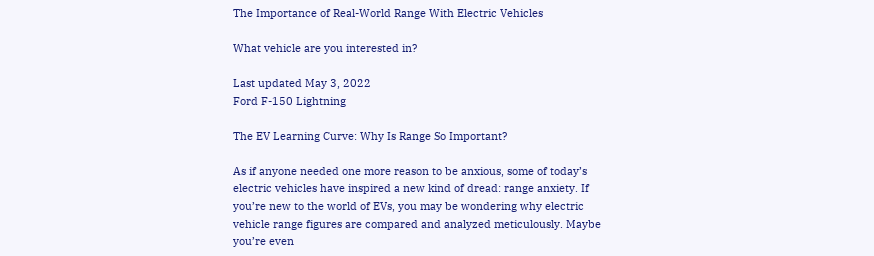The Importance of Real-World Range With Electric Vehicles

What vehicle are you interested in?

Last updated May 3, 2022
Ford F-150 Lightning

The EV Learning Curve: Why Is Range So Important?

As if anyone needed one more reason to be anxious, some of today’s electric vehicles have inspired a new kind of dread: range anxiety. If you’re new to the world of EVs, you may be wondering why electric vehicle range figures are compared and analyzed meticulously. Maybe you’re even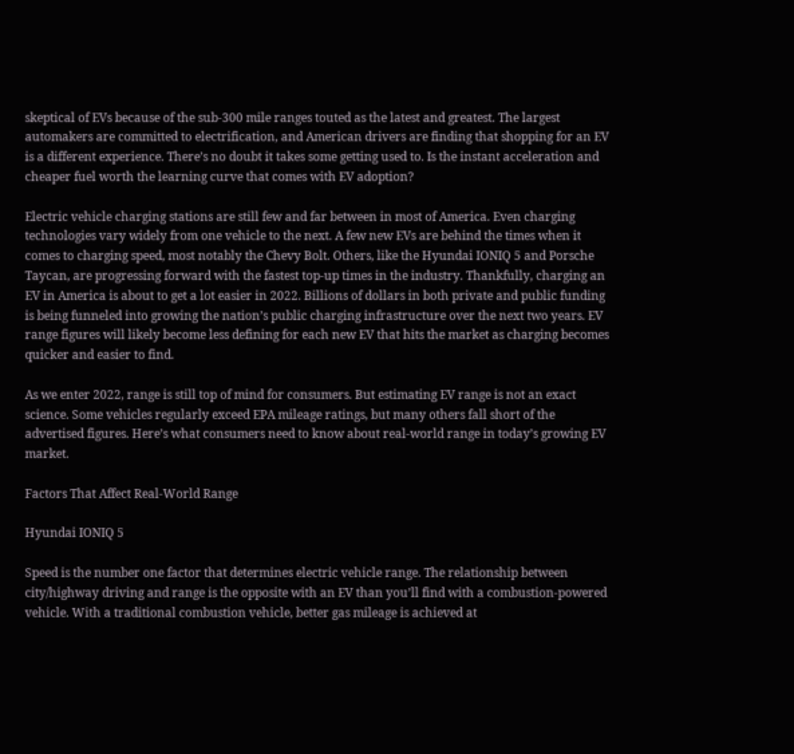skeptical of EVs because of the sub-300 mile ranges touted as the latest and greatest. The largest automakers are committed to electrification, and American drivers are finding that shopping for an EV is a different experience. There’s no doubt it takes some getting used to. Is the instant acceleration and cheaper fuel worth the learning curve that comes with EV adoption?

Electric vehicle charging stations are still few and far between in most of America. Even charging technologies vary widely from one vehicle to the next. A few new EVs are behind the times when it comes to charging speed, most notably the Chevy Bolt. Others, like the Hyundai IONIQ 5 and Porsche Taycan, are progressing forward with the fastest top-up times in the industry. Thankfully, charging an EV in America is about to get a lot easier in 2022. Billions of dollars in both private and public funding is being funneled into growing the nation’s public charging infrastructure over the next two years. EV range figures will likely become less defining for each new EV that hits the market as charging becomes quicker and easier to find.

As we enter 2022, range is still top of mind for consumers. But estimating EV range is not an exact science. Some vehicles regularly exceed EPA mileage ratings, but many others fall short of the advertised figures. Here’s what consumers need to know about real-world range in today’s growing EV market.

Factors That Affect Real-World Range

Hyundai IONIQ 5

Speed is the number one factor that determines electric vehicle range. The relationship between city/highway driving and range is the opposite with an EV than you’ll find with a combustion-powered vehicle. With a traditional combustion vehicle, better gas mileage is achieved at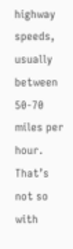highway speeds, usually between 50-70 miles per hour. That’s not so with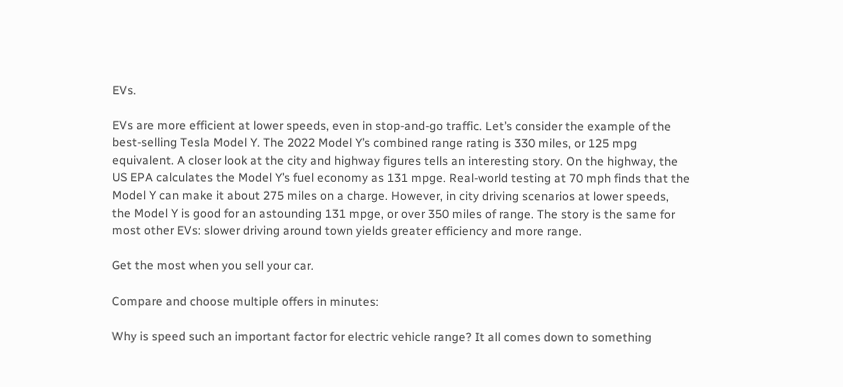EVs.

EVs are more efficient at lower speeds, even in stop-and-go traffic. Let’s consider the example of the best-selling Tesla Model Y. The 2022 Model Y’s combined range rating is 330 miles, or 125 mpg equivalent. A closer look at the city and highway figures tells an interesting story. On the highway, the US EPA calculates the Model Y’s fuel economy as 131 mpge. Real-world testing at 70 mph finds that the Model Y can make it about 275 miles on a charge. However, in city driving scenarios at lower speeds, the Model Y is good for an astounding 131 mpge, or over 350 miles of range. The story is the same for most other EVs: slower driving around town yields greater efficiency and more range.

Get the most when you sell your car.

Compare and choose multiple offers in minutes:

Why is speed such an important factor for electric vehicle range? It all comes down to something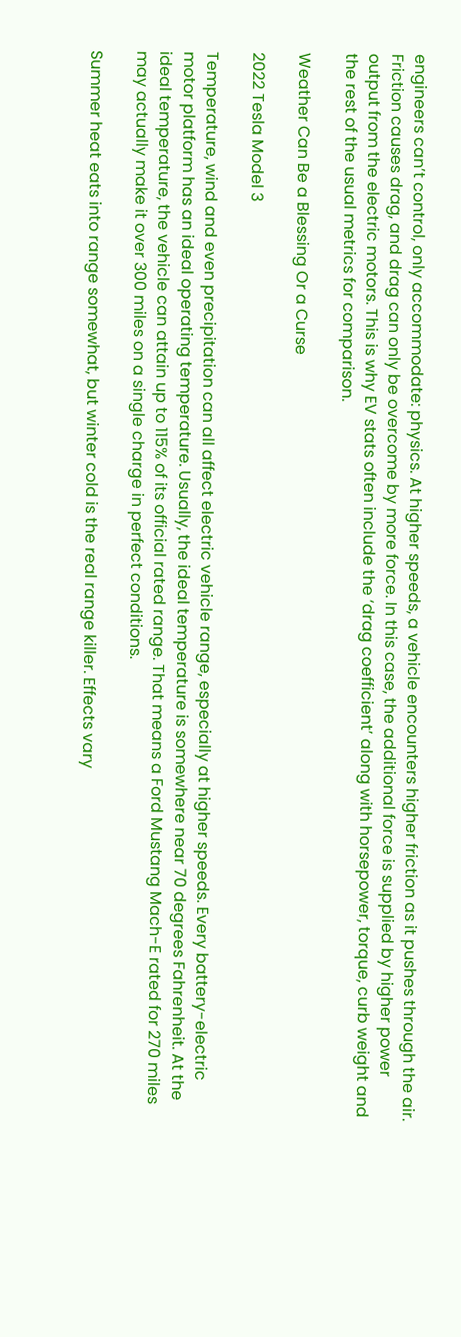engineers can’t control, only accommodate: physics. At higher speeds, a vehicle encounters higher friction as it pushes through the air. Friction causes drag, and drag can only be overcome by more force. In this case, the additional force is supplied by higher power output from the electric motors. This is why EV stats often include the ‘drag coefficient’ along with horsepower, torque, curb weight and the rest of the usual metrics for comparison.

Weather Can Be a Blessing Or a Curse

2022 Tesla Model 3

Temperature, wind and even precipitation can all affect electric vehicle range, especially at higher speeds. Every battery-electric motor platform has an ideal operating temperature. Usually, the ideal temperature is somewhere near 70 degrees Fahrenheit. At the ideal temperature, the vehicle can attain up to 115% of its official rated range. That means a Ford Mustang Mach-E rated for 270 miles may actually make it over 300 miles on a single charge in perfect conditions.

Summer heat eats into range somewhat, but winter cold is the real range killer. Effects vary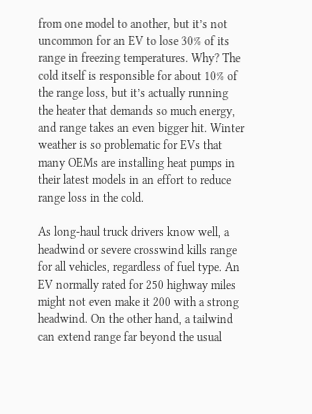from one model to another, but it’s not uncommon for an EV to lose 30% of its range in freezing temperatures. Why? The cold itself is responsible for about 10% of the range loss, but it’s actually running the heater that demands so much energy, and range takes an even bigger hit. Winter weather is so problematic for EVs that many OEMs are installing heat pumps in their latest models in an effort to reduce range loss in the cold.

As long-haul truck drivers know well, a headwind or severe crosswind kills range for all vehicles, regardless of fuel type. An EV normally rated for 250 highway miles might not even make it 200 with a strong headwind. On the other hand, a tailwind can extend range far beyond the usual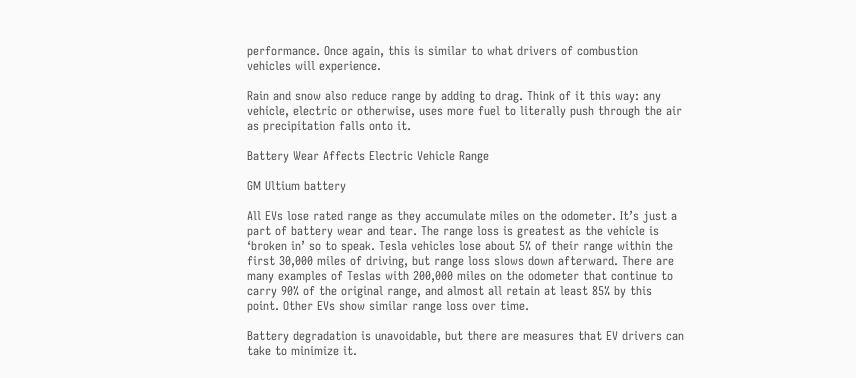performance. Once again, this is similar to what drivers of combustion vehicles will experience.

Rain and snow also reduce range by adding to drag. Think of it this way: any vehicle, electric or otherwise, uses more fuel to literally push through the air as precipitation falls onto it.

Battery Wear Affects Electric Vehicle Range

GM Ultium battery

All EVs lose rated range as they accumulate miles on the odometer. It’s just a part of battery wear and tear. The range loss is greatest as the vehicle is ‘broken in’ so to speak. Tesla vehicles lose about 5% of their range within the first 30,000 miles of driving, but range loss slows down afterward. There are many examples of Teslas with 200,000 miles on the odometer that continue to carry 90% of the original range, and almost all retain at least 85% by this point. Other EVs show similar range loss over time.

Battery degradation is unavoidable, but there are measures that EV drivers can take to minimize it.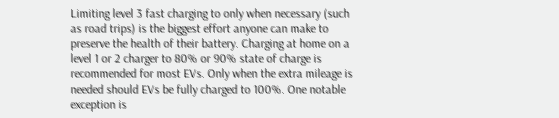Limiting level 3 fast charging to only when necessary (such as road trips) is the biggest effort anyone can make to preserve the health of their battery. Charging at home on a level 1 or 2 charger to 80% or 90% state of charge is recommended for most EVs. Only when the extra mileage is needed should EVs be fully charged to 100%. One notable exception is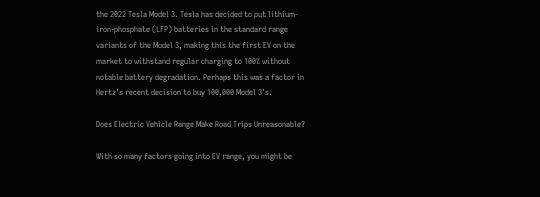the 2022 Tesla Model 3. Tesla has decided to put lithium-iron-phosphate (LFP) batteries in the standard range variants of the Model 3, making this the first EV on the market to withstand regular charging to 100% without notable battery degradation. Perhaps this was a factor in Hertz’s recent decision to buy 100,000 Model 3’s.

Does Electric Vehicle Range Make Road Trips Unreasonable?

With so many factors going into EV range, you might be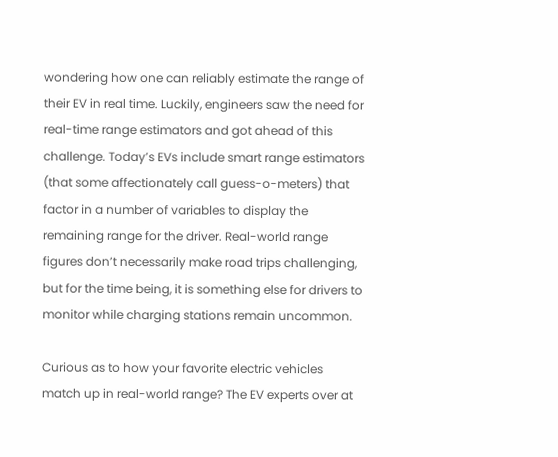wondering how one can reliably estimate the range of their EV in real time. Luckily, engineers saw the need for real-time range estimators and got ahead of this challenge. Today’s EVs include smart range estimators (that some affectionately call guess-o-meters) that factor in a number of variables to display the remaining range for the driver. Real-world range figures don’t necessarily make road trips challenging, but for the time being, it is something else for drivers to monitor while charging stations remain uncommon.

Curious as to how your favorite electric vehicles match up in real-world range? The EV experts over at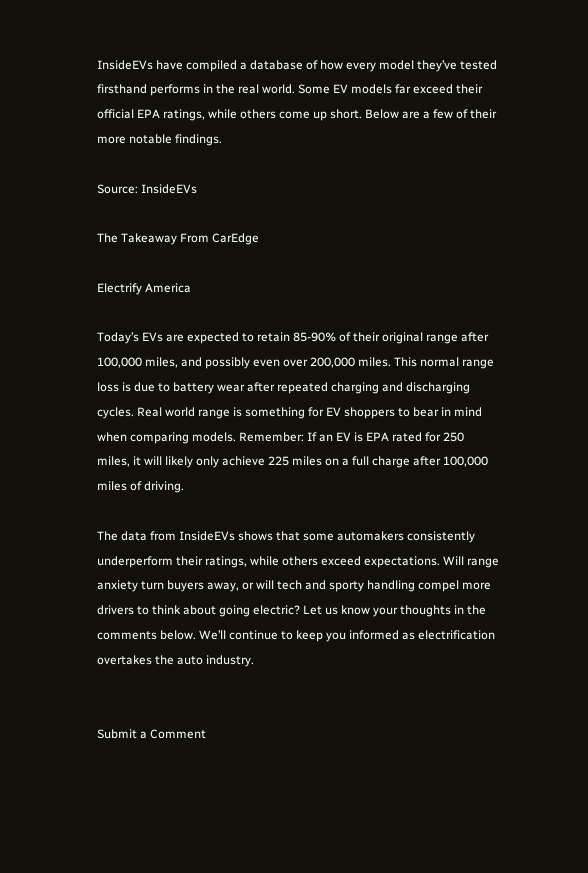InsideEVs have compiled a database of how every model they’ve tested firsthand performs in the real world. Some EV models far exceed their official EPA ratings, while others come up short. Below are a few of their more notable findings.

Source: InsideEVs

The Takeaway From CarEdge

Electrify America

Today’s EVs are expected to retain 85-90% of their original range after 100,000 miles, and possibly even over 200,000 miles. This normal range loss is due to battery wear after repeated charging and discharging cycles. Real world range is something for EV shoppers to bear in mind when comparing models. Remember: If an EV is EPA rated for 250 miles, it will likely only achieve 225 miles on a full charge after 100,000 miles of driving.

The data from InsideEVs shows that some automakers consistently underperform their ratings, while others exceed expectations. Will range anxiety turn buyers away, or will tech and sporty handling compel more drivers to think about going electric? Let us know your thoughts in the comments below. We’ll continue to keep you informed as electrification overtakes the auto industry.


Submit a Comment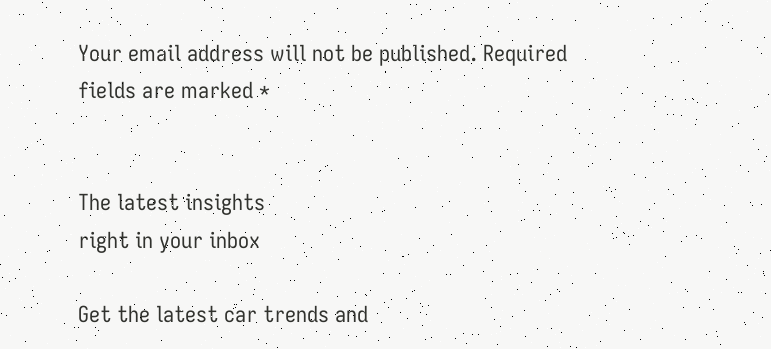Your email address will not be published. Required fields are marked *


The latest insights
right in your inbox

Get the latest car trends and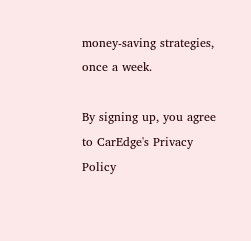money-saving strategies, once a week.

By signing up, you agree to CarEdge's Privacy Policy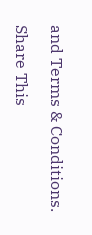and Terms & Conditions.

Share This